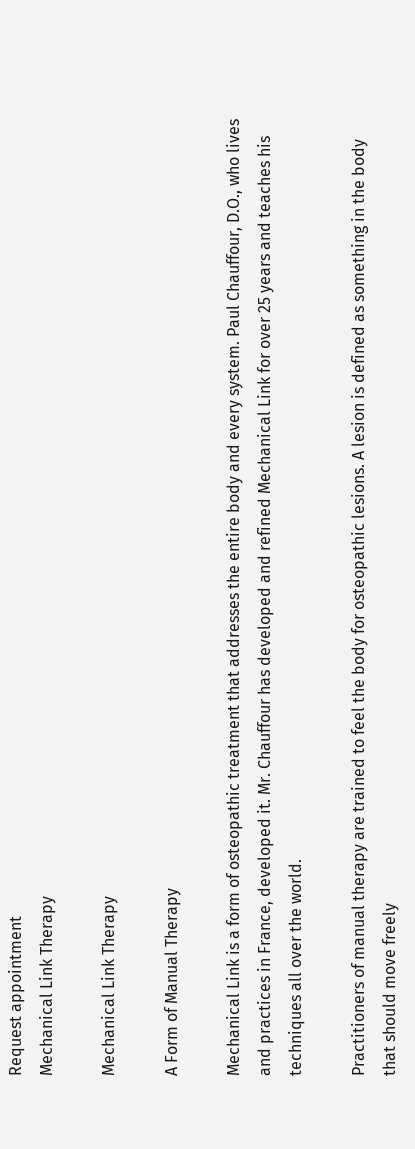Request appointment
Mechanical Link Therapy

Mechanical Link Therapy

A Form of Manual Therapy

Mechanical Link is a form of osteopathic treatment that addresses the entire body and every system. Paul Chauffour, D.O., who lives and practices in France, developed it. Mr. Chauffour has developed and refined Mechanical Link for over 25 years and teaches his techniques all over the world.

Practitioners of manual therapy are trained to feel the body for osteopathic lesions. A lesion is defined as something in the body that should move freely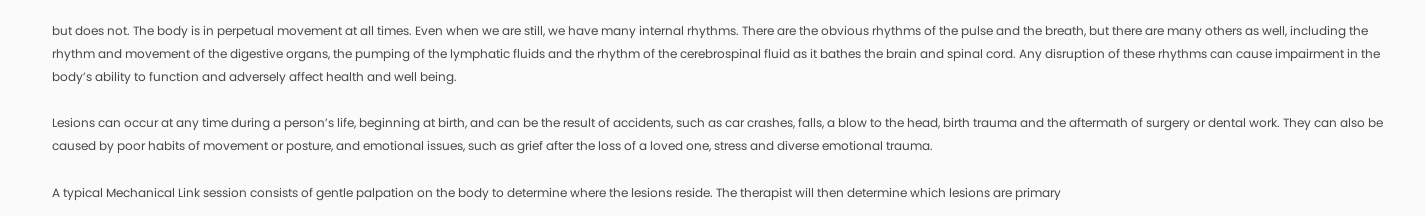but does not. The body is in perpetual movement at all times. Even when we are still, we have many internal rhythms. There are the obvious rhythms of the pulse and the breath, but there are many others as well, including the rhythm and movement of the digestive organs, the pumping of the lymphatic fluids and the rhythm of the cerebrospinal fluid as it bathes the brain and spinal cord. Any disruption of these rhythms can cause impairment in the body’s ability to function and adversely affect health and well being.

Lesions can occur at any time during a person’s life, beginning at birth, and can be the result of accidents, such as car crashes, falls, a blow to the head, birth trauma and the aftermath of surgery or dental work. They can also be caused by poor habits of movement or posture, and emotional issues, such as grief after the loss of a loved one, stress and diverse emotional trauma.

A typical Mechanical Link session consists of gentle palpation on the body to determine where the lesions reside. The therapist will then determine which lesions are primary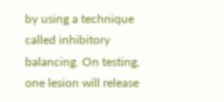by using a technique called inhibitory balancing. On testing, one lesion will release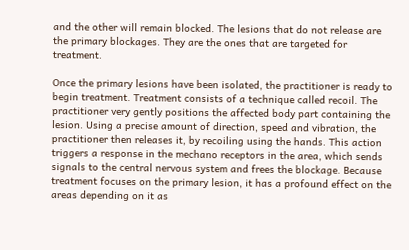and the other will remain blocked. The lesions that do not release are the primary blockages. They are the ones that are targeted for treatment.

Once the primary lesions have been isolated, the practitioner is ready to begin treatment. Treatment consists of a technique called recoil. The practitioner very gently positions the affected body part containing the lesion. Using a precise amount of direction, speed and vibration, the practitioner then releases it, by recoiling using the hands. This action triggers a response in the mechano receptors in the area, which sends signals to the central nervous system and frees the blockage. Because treatment focuses on the primary lesion, it has a profound effect on the areas depending on it as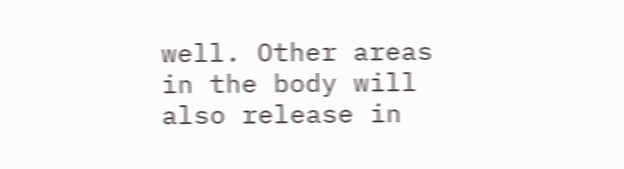well. Other areas in the body will also release in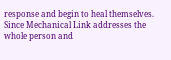response and begin to heal themselves. Since Mechanical Link addresses the whole person and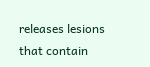releases lesions that contain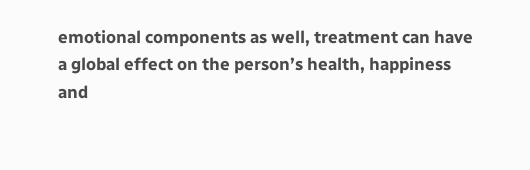emotional components as well, treatment can have a global effect on the person’s health, happiness and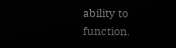ability to function.